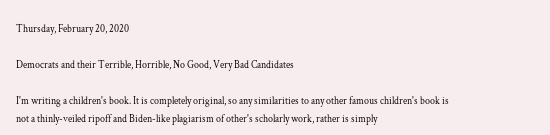Thursday, February 20, 2020

Democrats and their Terrible, Horrible, No Good, Very Bad Candidates

I'm writing a children's book. It is completely original, so any similarities to any other famous children's book is not a thinly-veiled ripoff and Biden-like plagiarism of other's scholarly work, rather is simply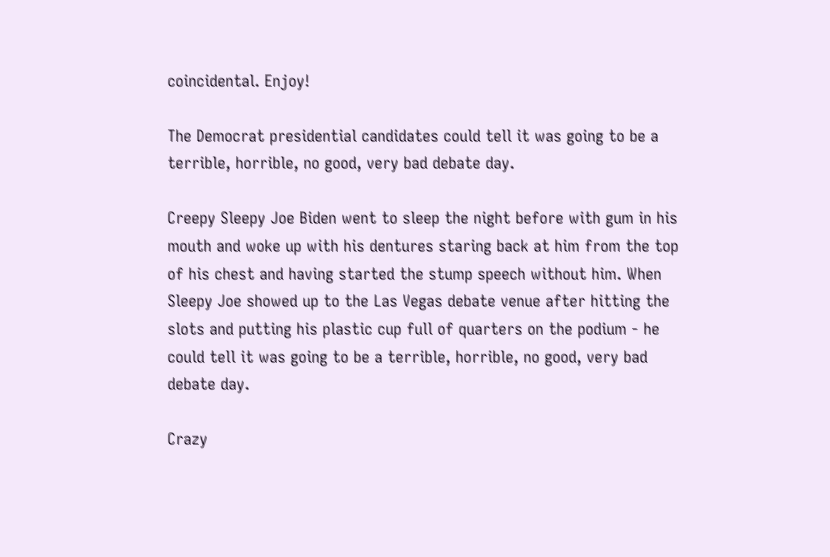coincidental. Enjoy!

The Democrat presidential candidates could tell it was going to be a terrible, horrible, no good, very bad debate day.

Creepy Sleepy Joe Biden went to sleep the night before with gum in his mouth and woke up with his dentures staring back at him from the top of his chest and having started the stump speech without him. When Sleepy Joe showed up to the Las Vegas debate venue after hitting the slots and putting his plastic cup full of quarters on the podium - he could tell it was going to be a terrible, horrible, no good, very bad debate day.

Crazy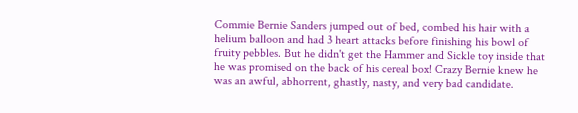Commie Bernie Sanders jumped out of bed, combed his hair with a helium balloon and had 3 heart attacks before finishing his bowl of fruity pebbles. But he didn't get the Hammer and Sickle toy inside that he was promised on the back of his cereal box! Crazy Bernie knew he was an awful, abhorrent, ghastly, nasty, and very bad candidate.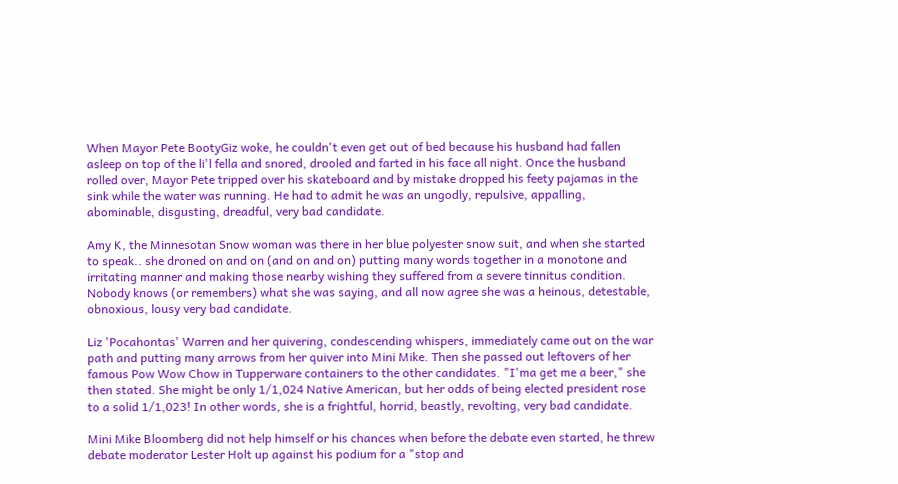When Mayor Pete BootyGiz woke, he couldn't even get out of bed because his husband had fallen asleep on top of the li'l fella and snored, drooled and farted in his face all night. Once the husband rolled over, Mayor Pete tripped over his skateboard and by mistake dropped his feety pajamas in the sink while the water was running. He had to admit he was an ungodly, repulsive, appalling, abominable, disgusting, dreadful, very bad candidate.

Amy K, the Minnesotan Snow woman was there in her blue polyester snow suit, and when she started to speak.. she droned on and on (and on and on) putting many words together in a monotone and irritating manner and making those nearby wishing they suffered from a severe tinnitus condition. Nobody knows (or remembers) what she was saying, and all now agree she was a heinous, detestable, obnoxious, lousy very bad candidate.

Liz 'Pocahontas' Warren and her quivering, condescending whispers, immediately came out on the war path and putting many arrows from her quiver into Mini Mike. Then she passed out leftovers of her famous Pow Wow Chow in Tupperware containers to the other candidates. "I'ma get me a beer," she then stated. She might be only 1/1,024 Native American, but her odds of being elected president rose to a solid 1/1,023! In other words, she is a frightful, horrid, beastly, revolting, very bad candidate.

Mini Mike Bloomberg did not help himself or his chances when before the debate even started, he threw debate moderator Lester Holt up against his podium for a "stop and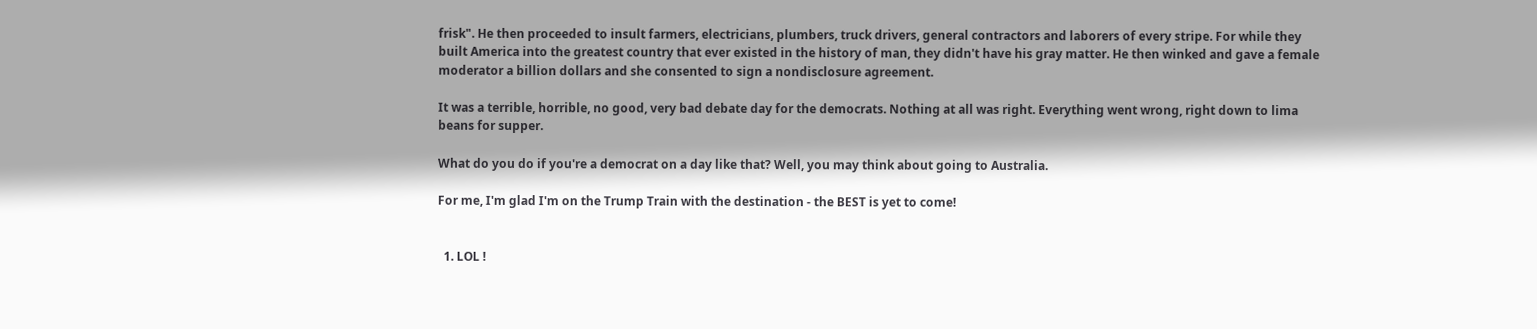frisk". He then proceeded to insult farmers, electricians, plumbers, truck drivers, general contractors and laborers of every stripe. For while they built America into the greatest country that ever existed in the history of man, they didn't have his gray matter. He then winked and gave a female moderator a billion dollars and she consented to sign a nondisclosure agreement.

It was a terrible, horrible, no good, very bad debate day for the democrats. Nothing at all was right. Everything went wrong, right down to lima beans for supper.

What do you do if you're a democrat on a day like that? Well, you may think about going to Australia.

For me, I'm glad I'm on the Trump Train with the destination - the BEST is yet to come!


  1. LOL !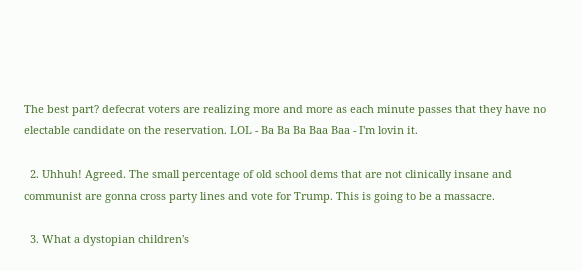The best part? defecrat voters are realizing more and more as each minute passes that they have no electable candidate on the reservation. LOL - Ba Ba Ba Baa Baa - I'm lovin it.

  2. Uhhuh! Agreed. The small percentage of old school dems that are not clinically insane and communist are gonna cross party lines and vote for Trump. This is going to be a massacre.

  3. What a dystopian children's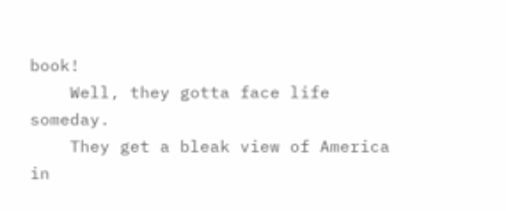book!
    Well, they gotta face life someday.
    They get a bleak view of America in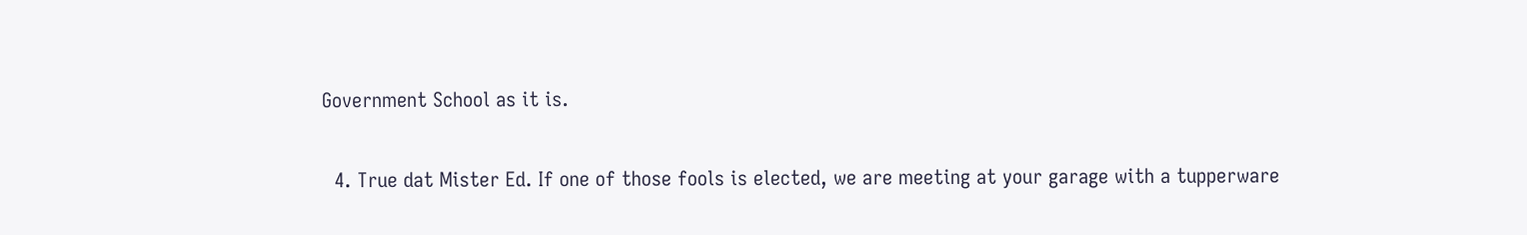Government School as it is.

  4. True dat Mister Ed. If one of those fools is elected, we are meeting at your garage with a tupperware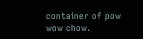container of pow wow chow.